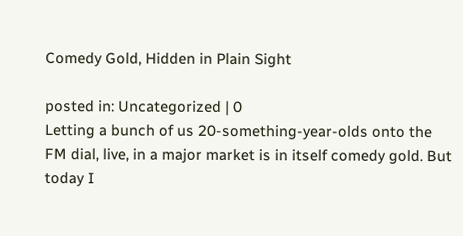Comedy Gold, Hidden in Plain Sight

posted in: Uncategorized | 0
Letting a bunch of us 20-something-year-olds onto the FM dial, live, in a major market is in itself comedy gold. But today I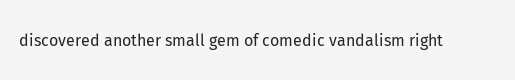discovered another small gem of comedic vandalism right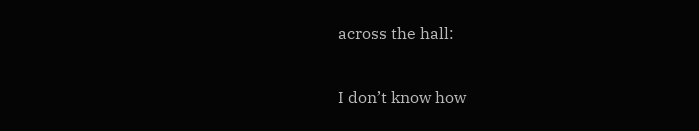across the hall:

I don’t know how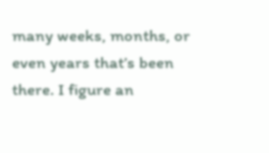many weeks, months, or even years that’s been there. I figure an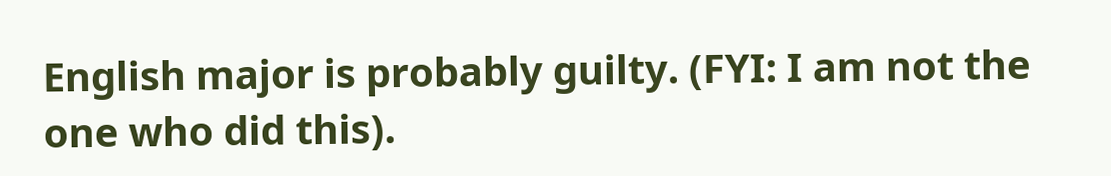English major is probably guilty. (FYI: I am not the one who did this).